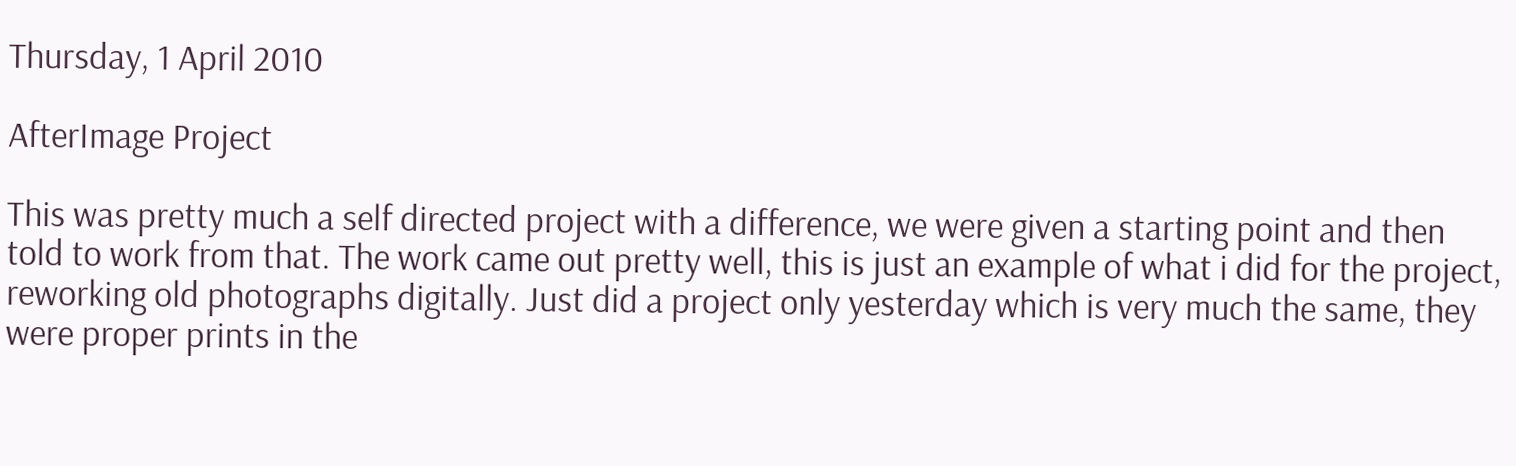Thursday, 1 April 2010

AfterImage Project

This was pretty much a self directed project with a difference, we were given a starting point and then told to work from that. The work came out pretty well, this is just an example of what i did for the project, reworking old photographs digitally. Just did a project only yesterday which is very much the same, they were proper prints in the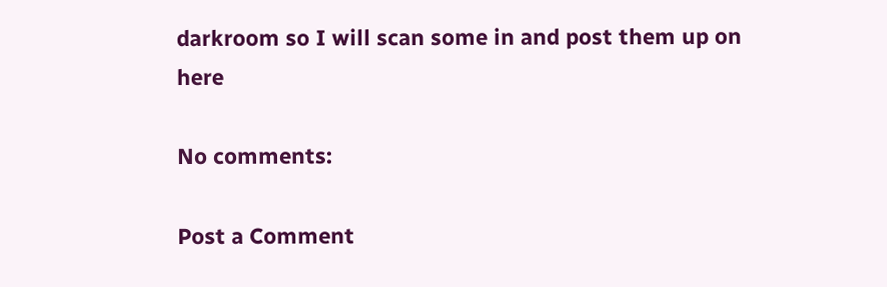darkroom so I will scan some in and post them up on here

No comments:

Post a Comment